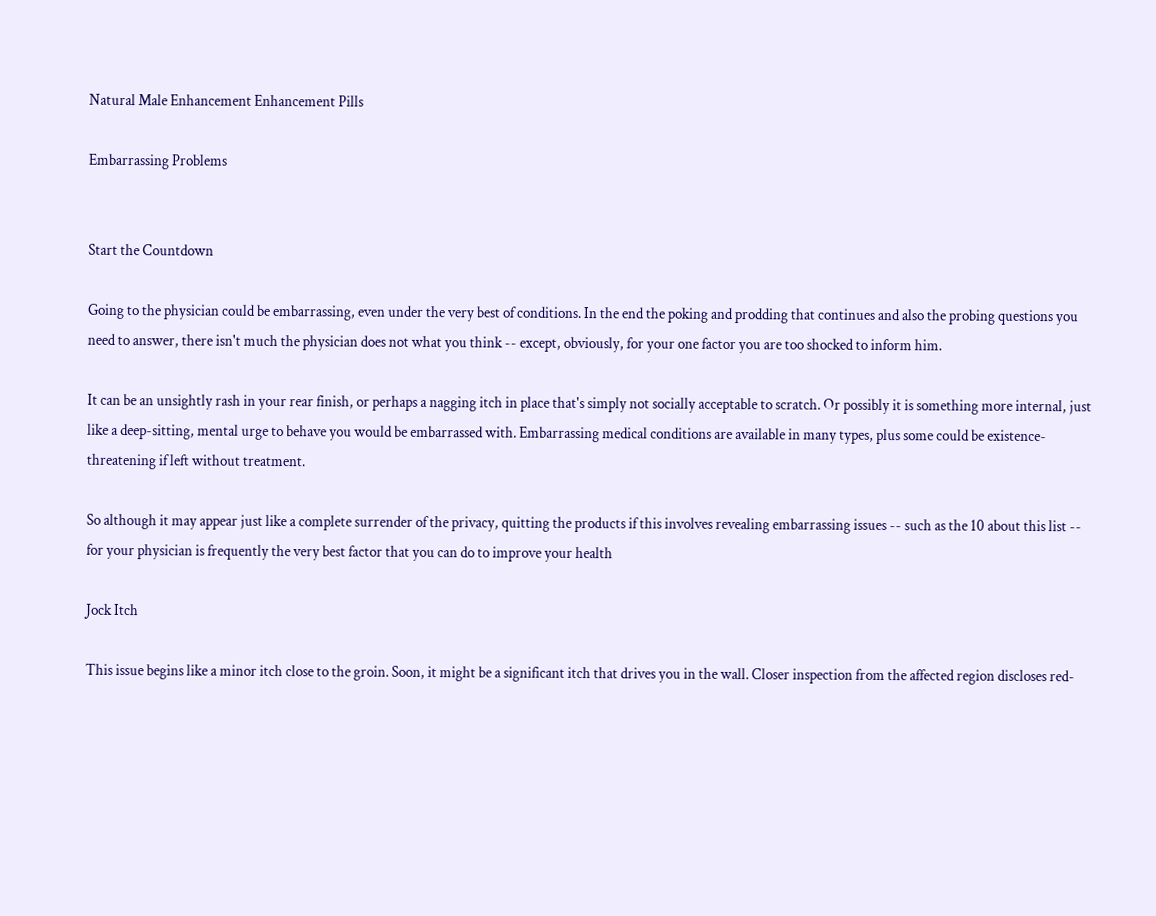Natural Male Enhancement Enhancement Pills

Embarrassing Problems


Start the Countdown

Going to the physician could be embarrassing, even under the very best of conditions. In the end the poking and prodding that continues and also the probing questions you need to answer, there isn't much the physician does not what you think -- except, obviously, for your one factor you are too shocked to inform him.

It can be an unsightly rash in your rear finish, or perhaps a nagging itch in place that's simply not socially acceptable to scratch. Or possibly it is something more internal, just like a deep-sitting, mental urge to behave you would be embarrassed with. Embarrassing medical conditions are available in many types, plus some could be existence-threatening if left without treatment.

So although it may appear just like a complete surrender of the privacy, quitting the products if this involves revealing embarrassing issues -- such as the 10 about this list -- for your physician is frequently the very best factor that you can do to improve your health

Jock Itch

This issue begins like a minor itch close to the groin. Soon, it might be a significant itch that drives you in the wall. Closer inspection from the affected region discloses red-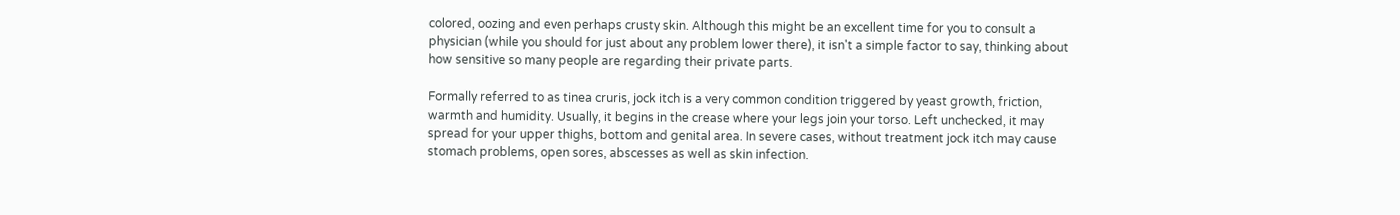colored, oozing and even perhaps crusty skin. Although this might be an excellent time for you to consult a physician (while you should for just about any problem lower there), it isn't a simple factor to say, thinking about how sensitive so many people are regarding their private parts.

Formally referred to as tinea cruris, jock itch is a very common condition triggered by yeast growth, friction, warmth and humidity. Usually, it begins in the crease where your legs join your torso. Left unchecked, it may spread for your upper thighs, bottom and genital area. In severe cases, without treatment jock itch may cause stomach problems, open sores, abscesses as well as skin infection.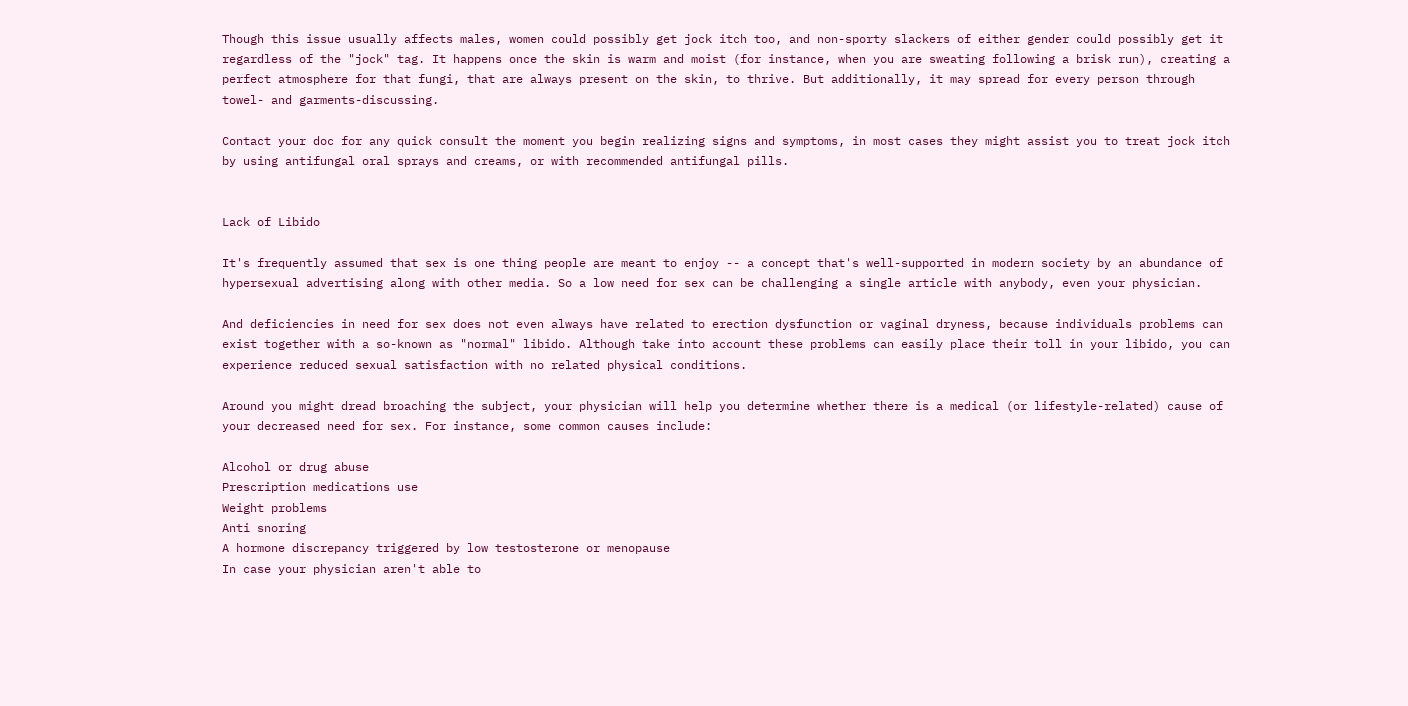Though this issue usually affects males, women could possibly get jock itch too, and non-sporty slackers of either gender could possibly get it regardless of the "jock" tag. It happens once the skin is warm and moist (for instance, when you are sweating following a brisk run), creating a perfect atmosphere for that fungi, that are always present on the skin, to thrive. But additionally, it may spread for every person through towel- and garments-discussing.

Contact your doc for any quick consult the moment you begin realizing signs and symptoms, in most cases they might assist you to treat jock itch by using antifungal oral sprays and creams, or with recommended antifungal pills.


Lack of Libido

It's frequently assumed that sex is one thing people are meant to enjoy -- a concept that's well-supported in modern society by an abundance of hypersexual advertising along with other media. So a low need for sex can be challenging a single article with anybody, even your physician.

And deficiencies in need for sex does not even always have related to erection dysfunction or vaginal dryness, because individuals problems can exist together with a so-known as "normal" libido. Although take into account these problems can easily place their toll in your libido, you can experience reduced sexual satisfaction with no related physical conditions.

Around you might dread broaching the subject, your physician will help you determine whether there is a medical (or lifestyle-related) cause of your decreased need for sex. For instance, some common causes include:

Alcohol or drug abuse
Prescription medications use
Weight problems
Anti snoring
A hormone discrepancy triggered by low testosterone or menopause
In case your physician aren't able to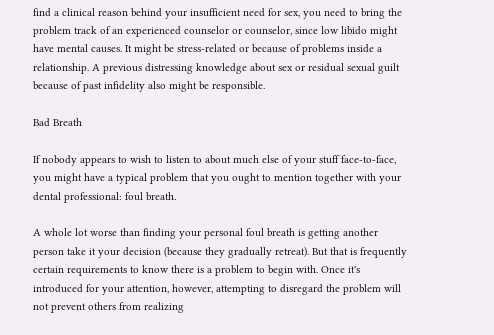find a clinical reason behind your insufficient need for sex, you need to bring the problem track of an experienced counselor or counselor, since low libido might have mental causes. It might be stress-related or because of problems inside a relationship. A previous distressing knowledge about sex or residual sexual guilt because of past infidelity also might be responsible.

Bad Breath

If nobody appears to wish to listen to about much else of your stuff face-to-face, you might have a typical problem that you ought to mention together with your dental professional: foul breath.

A whole lot worse than finding your personal foul breath is getting another person take it your decision (because they gradually retreat). But that is frequently certain requirements to know there is a problem to begin with. Once it's introduced for your attention, however, attempting to disregard the problem will not prevent others from realizing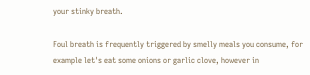your stinky breath.

Foul breath is frequently triggered by smelly meals you consume, for example let's eat some onions or garlic clove, however in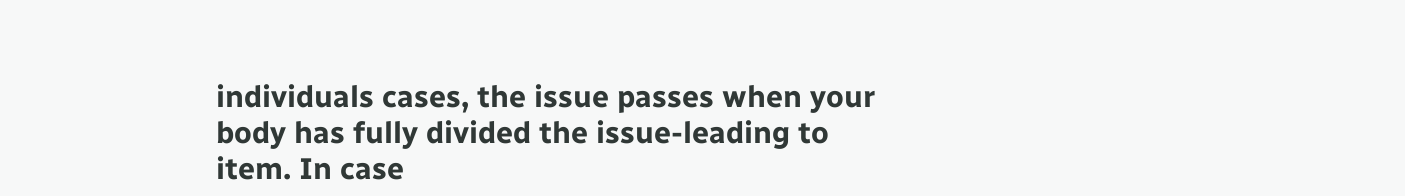individuals cases, the issue passes when your body has fully divided the issue-leading to item. In case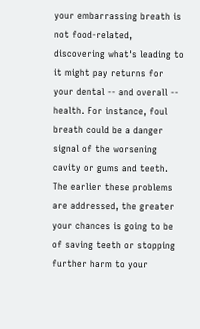your embarrassing breath is not food-related, discovering what's leading to it might pay returns for your dental -- and overall -- health. For instance, foul breath could be a danger signal of the worsening cavity or gums and teeth. The earlier these problems are addressed, the greater your chances is going to be of saving teeth or stopping further harm to your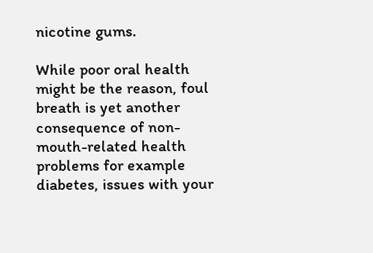nicotine gums.

While poor oral health might be the reason, foul breath is yet another consequence of non-mouth-related health problems for example diabetes, issues with your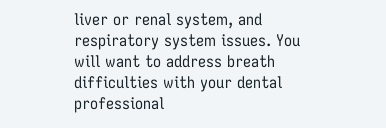liver or renal system, and respiratory system issues. You will want to address breath difficulties with your dental professional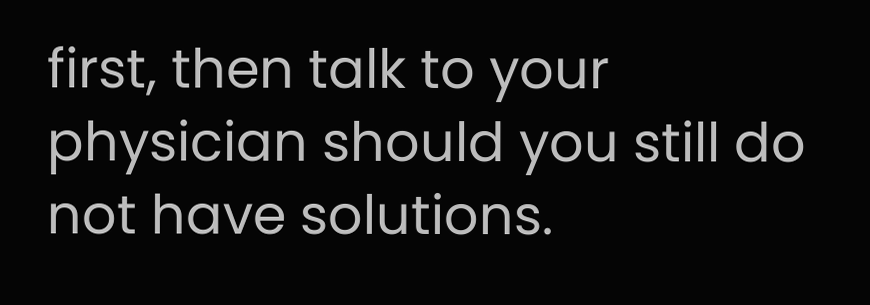first, then talk to your physician should you still do not have solutions.